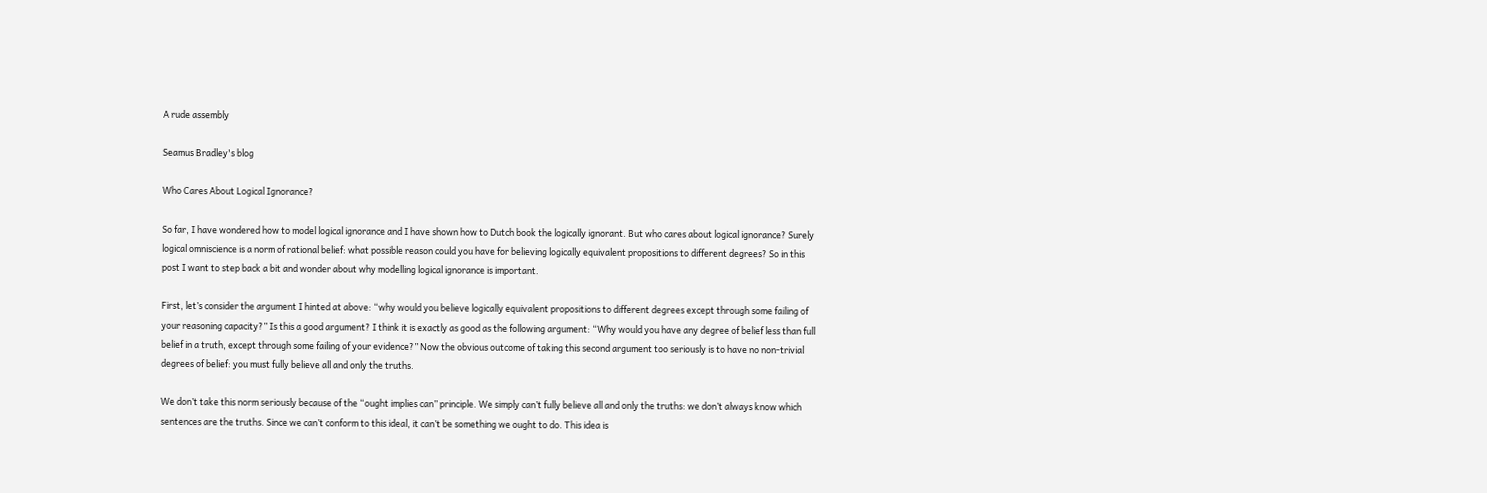A rude assembly

Seamus Bradley's blog

Who Cares About Logical Ignorance?

So far, I have wondered how to model logical ignorance and I have shown how to Dutch book the logically ignorant. But who cares about logical ignorance? Surely logical omniscience is a norm of rational belief: what possible reason could you have for believing logically equivalent propositions to different degrees? So in this post I want to step back a bit and wonder about why modelling logical ignorance is important.

First, let’s consider the argument I hinted at above: “why would you believe logically equivalent propositions to different degrees except through some failing of your reasoning capacity?” Is this a good argument? I think it is exactly as good as the following argument: “Why would you have any degree of belief less than full belief in a truth, except through some failing of your evidence?” Now the obvious outcome of taking this second argument too seriously is to have no non-trivial degrees of belief: you must fully believe all and only the truths.

We don’t take this norm seriously because of the “ought implies can” principle. We simply can’t fully believe all and only the truths: we don’t always know which sentences are the truths. Since we can’t conform to this ideal, it can’t be something we ought to do. This idea is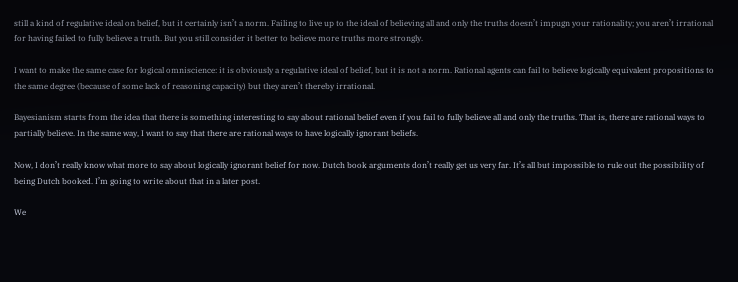still a kind of regulative ideal on belief, but it certainly isn’t a norm. Failing to live up to the ideal of believing all and only the truths doesn’t impugn your rationality; you aren’t irrational for having failed to fully believe a truth. But you still consider it better to believe more truths more strongly.

I want to make the same case for logical omniscience: it is obviously a regulative ideal of belief, but it is not a norm. Rational agents can fail to believe logically equivalent propositions to the same degree (because of some lack of reasoning capacity) but they aren’t thereby irrational.

Bayesianism starts from the idea that there is something interesting to say about rational belief even if you fail to fully believe all and only the truths. That is, there are rational ways to partially believe. In the same way, I want to say that there are rational ways to have logically ignorant beliefs.

Now, I don’t really know what more to say about logically ignorant belief for now. Dutch book arguments don’t really get us very far. It’s all but impossible to rule out the possibility of being Dutch booked. I’m going to write about that in a later post.

We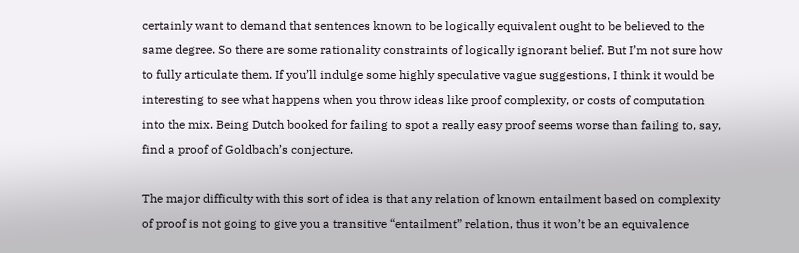certainly want to demand that sentences known to be logically equivalent ought to be believed to the same degree. So there are some rationality constraints of logically ignorant belief. But I’m not sure how to fully articulate them. If you’ll indulge some highly speculative vague suggestions, I think it would be interesting to see what happens when you throw ideas like proof complexity, or costs of computation into the mix. Being Dutch booked for failing to spot a really easy proof seems worse than failing to, say, find a proof of Goldbach’s conjecture.

The major difficulty with this sort of idea is that any relation of known entailment based on complexity of proof is not going to give you a transitive “entailment” relation, thus it won’t be an equivalence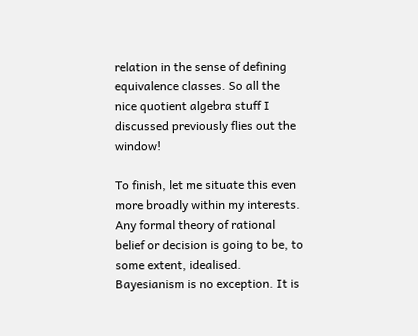relation in the sense of defining equivalence classes. So all the nice quotient algebra stuff I discussed previously flies out the window!

To finish, let me situate this even more broadly within my interests. Any formal theory of rational belief or decision is going to be, to some extent, idealised. Bayesianism is no exception. It is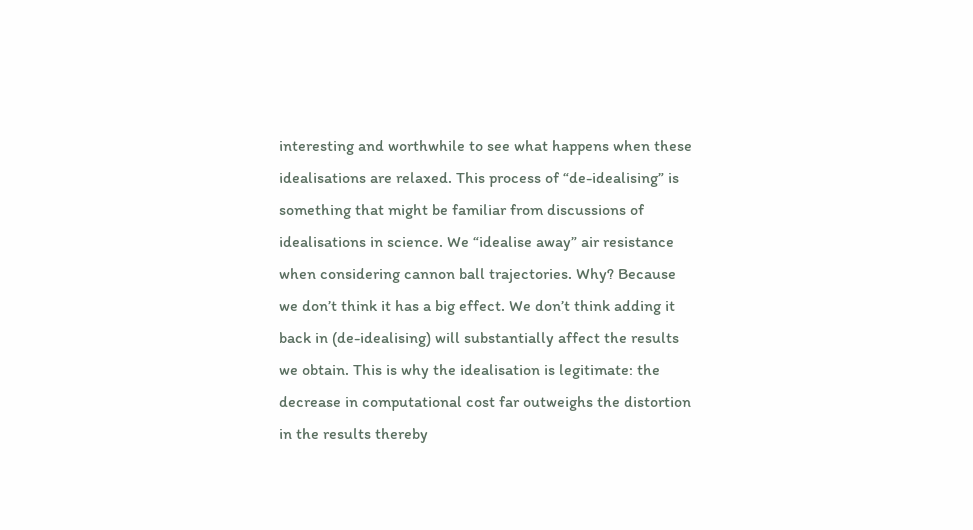interesting and worthwhile to see what happens when these idealisations are relaxed. This process of “de-idealising” is something that might be familiar from discussions of idealisations in science. We “idealise away” air resistance when considering cannon ball trajectories. Why? Because we don’t think it has a big effect. We don’t think adding it back in (de-idealising) will substantially affect the results we obtain. This is why the idealisation is legitimate: the decrease in computational cost far outweighs the distortion in the results thereby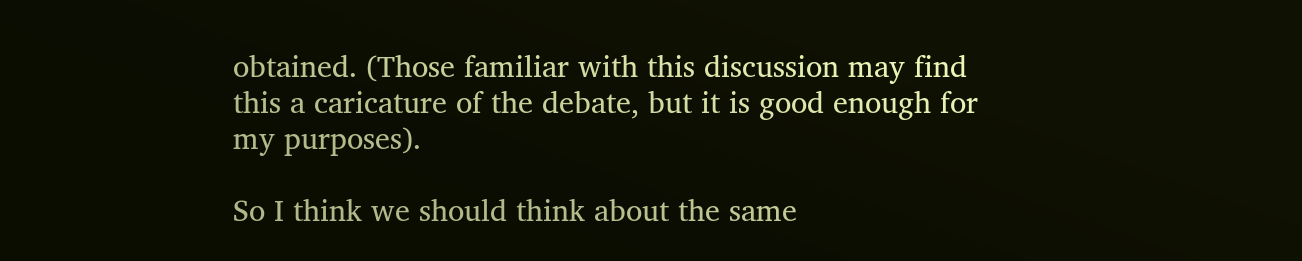obtained. (Those familiar with this discussion may find this a caricature of the debate, but it is good enough for my purposes).

So I think we should think about the same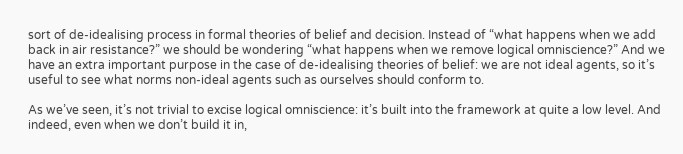sort of de-idealising process in formal theories of belief and decision. Instead of “what happens when we add back in air resistance?” we should be wondering “what happens when we remove logical omniscience?” And we have an extra important purpose in the case of de-idealising theories of belief: we are not ideal agents, so it’s useful to see what norms non-ideal agents such as ourselves should conform to.

As we’ve seen, it’s not trivial to excise logical omniscience: it’s built into the framework at quite a low level. And indeed, even when we don’t build it in,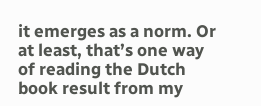it emerges as a norm. Or at least, that’s one way of reading the Dutch book result from my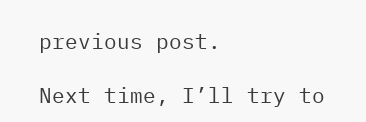previous post.

Next time, I’ll try to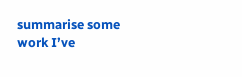summarise some work I’ve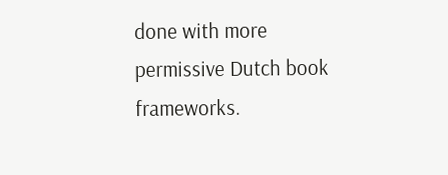done with more permissive Dutch book frameworks.